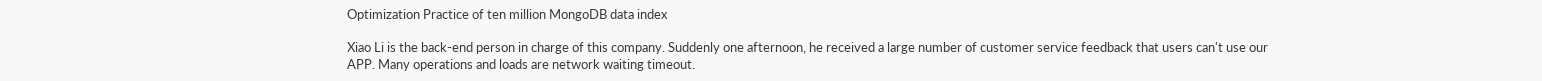Optimization Practice of ten million MongoDB data index

Xiao Li is the back-end person in charge of this company. Suddenly one afternoon, he received a large number of customer service feedback that users can't use our APP. Many operations and loads are network waiting timeout.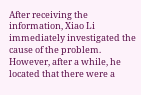After receiving the information, Xiao Li immediately investigated the cause of the problem. However, after a while, he located that there were a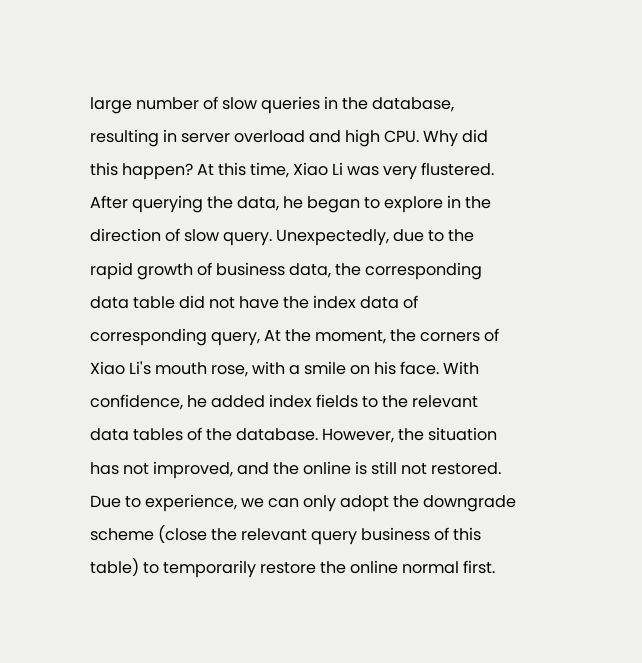large number of slow queries in the database, resulting in server overload and high CPU. Why did this happen? At this time, Xiao Li was very flustered. After querying the data, he began to explore in the direction of slow query. Unexpectedly, due to the rapid growth of business data, the corresponding data table did not have the index data of corresponding query, At the moment, the corners of Xiao Li's mouth rose, with a smile on his face. With confidence, he added index fields to the relevant data tables of the database. However, the situation has not improved, and the online is still not restored. Due to experience, we can only adopt the downgrade scheme (close the relevant query business of this table) to temporarily restore the online normal first.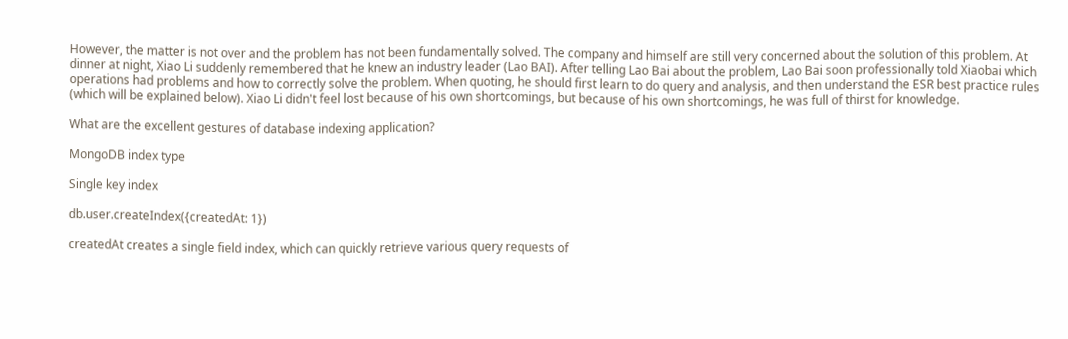However, the matter is not over and the problem has not been fundamentally solved. The company and himself are still very concerned about the solution of this problem. At dinner at night, Xiao Li suddenly remembered that he knew an industry leader (Lao BAI). After telling Lao Bai about the problem, Lao Bai soon professionally told Xiaobai which operations had problems and how to correctly solve the problem. When quoting, he should first learn to do query and analysis, and then understand the ESR best practice rules (which will be explained below). Xiao Li didn't feel lost because of his own shortcomings, but because of his own shortcomings, he was full of thirst for knowledge.

What are the excellent gestures of database indexing application?

MongoDB index type

Single key index

db.user.createIndex({createdAt: 1})

createdAt creates a single field index, which can quickly retrieve various query requests of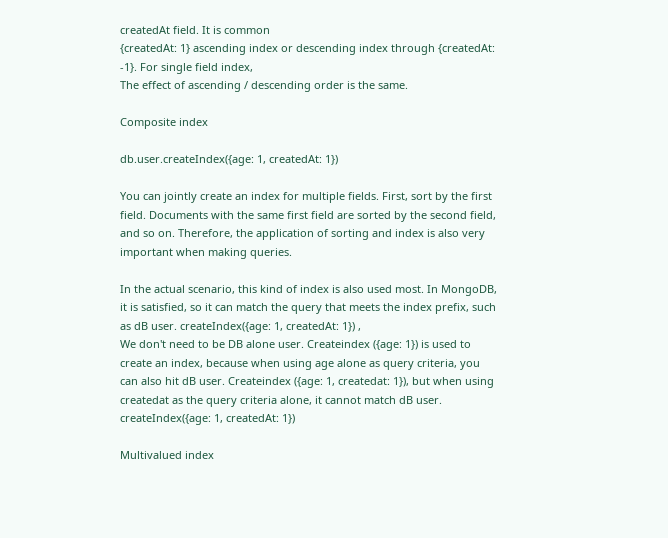createdAt field. It is common
{createdAt: 1} ascending index or descending index through {createdAt: -1}. For single field index,
The effect of ascending / descending order is the same.

Composite index

db.user.createIndex({age: 1, createdAt: 1})

You can jointly create an index for multiple fields. First, sort by the first field. Documents with the same first field are sorted by the second field, and so on. Therefore, the application of sorting and index is also very important when making queries.

In the actual scenario, this kind of index is also used most. In MongoDB, it is satisfied, so it can match the query that meets the index prefix, such as dB user. createIndex({age: 1, createdAt: 1}) ,
We don't need to be DB alone user. Createindex ({age: 1}) is used to create an index, because when using age alone as query criteria, you can also hit dB user. Createindex ({age: 1, createdat: 1}), but when using createdat as the query criteria alone, it cannot match dB user. createIndex({age: 1, createdAt: 1})

Multivalued index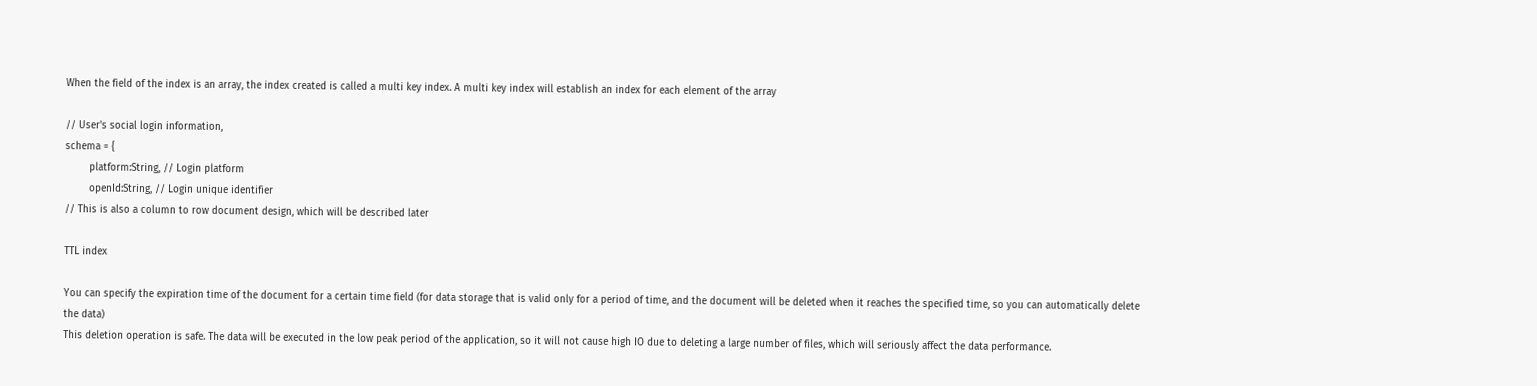When the field of the index is an array, the index created is called a multi key index. A multi key index will establish an index for each element of the array

// User's social login information,
schema = {
        platform:String, // Login platform
        openId:String, // Login unique identifier
// This is also a column to row document design, which will be described later

TTL index

You can specify the expiration time of the document for a certain time field (for data storage that is valid only for a period of time, and the document will be deleted when it reaches the specified time, so you can automatically delete the data)
This deletion operation is safe. The data will be executed in the low peak period of the application, so it will not cause high IO due to deleting a large number of files, which will seriously affect the data performance.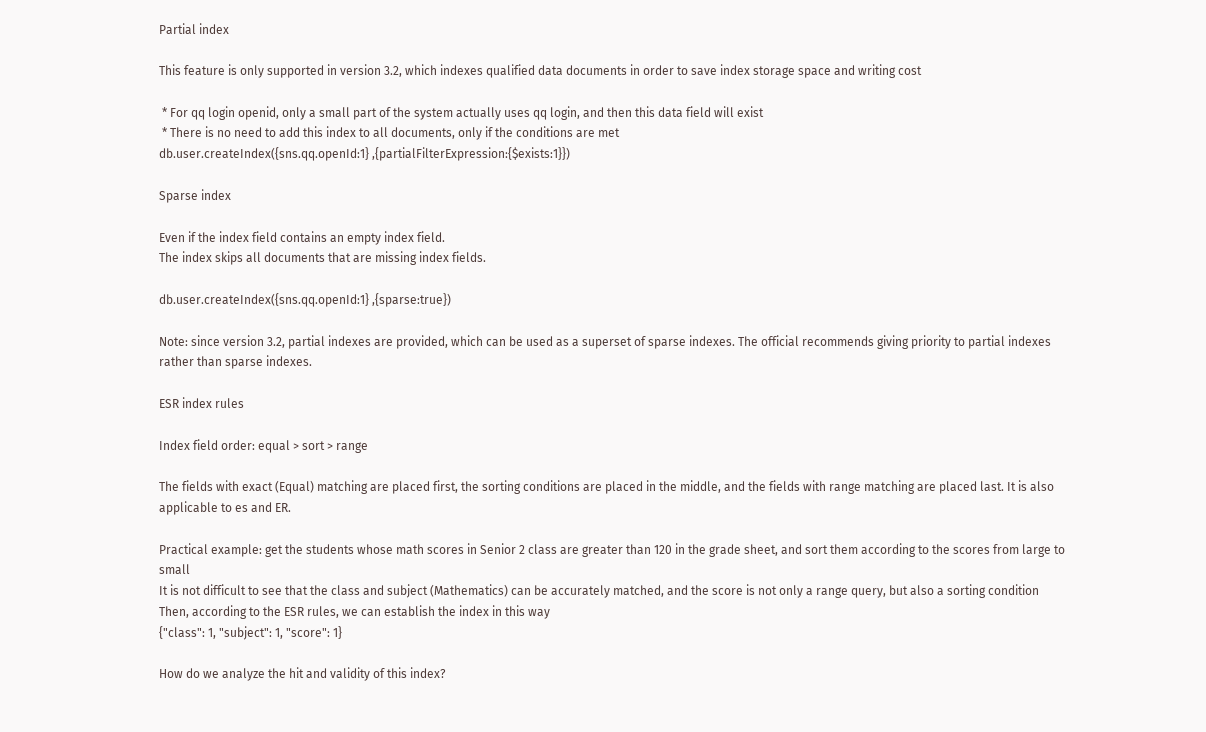Partial index

This feature is only supported in version 3.2, which indexes qualified data documents in order to save index storage space and writing cost

 * For qq login openid, only a small part of the system actually uses qq login, and then this data field will exist
 * There is no need to add this index to all documents, only if the conditions are met
db.user.createIndex({sns.qq.openId:1} ,{partialFilterExpression:{$exists:1}})

Sparse index

Even if the index field contains an empty index field.
The index skips all documents that are missing index fields.

db.user.createIndex({sns.qq.openId:1} ,{sparse:true})

Note: since version 3.2, partial indexes are provided, which can be used as a superset of sparse indexes. The official recommends giving priority to partial indexes rather than sparse indexes.

ESR index rules

Index field order: equal > sort > range

The fields with exact (Equal) matching are placed first, the sorting conditions are placed in the middle, and the fields with range matching are placed last. It is also applicable to es and ER.

Practical example: get the students whose math scores in Senior 2 class are greater than 120 in the grade sheet, and sort them according to the scores from large to small
It is not difficult to see that the class and subject (Mathematics) can be accurately matched, and the score is not only a range query, but also a sorting condition
Then, according to the ESR rules, we can establish the index in this way
{"class": 1, "subject": 1, "score": 1}

How do we analyze the hit and validity of this index?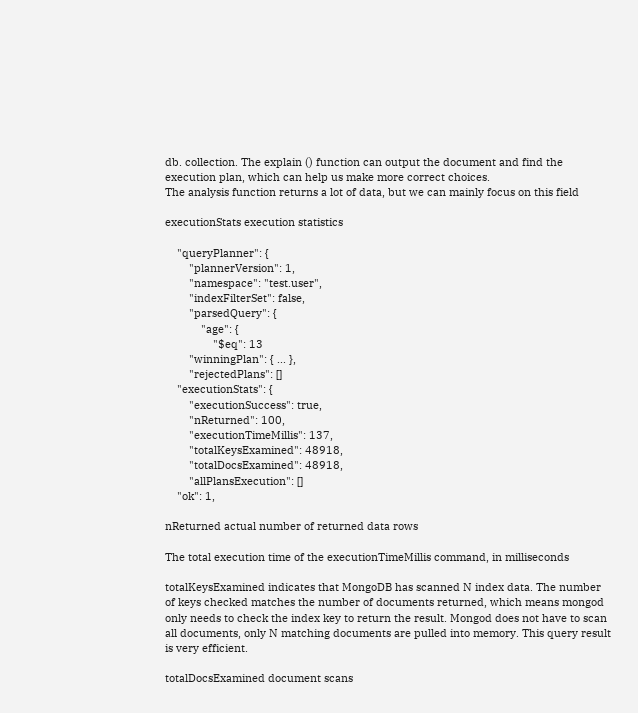db. collection. The explain () function can output the document and find the execution plan, which can help us make more correct choices.
The analysis function returns a lot of data, but we can mainly focus on this field

executionStats execution statistics

    "queryPlanner": {
        "plannerVersion": 1,
        "namespace": "test.user",
        "indexFilterSet": false,
        "parsedQuery": {
            "age": {
                "$eq": 13
        "winningPlan": { ... },
        "rejectedPlans": []
    "executionStats": {
        "executionSuccess": true,
        "nReturned": 100,
        "executionTimeMillis": 137,
        "totalKeysExamined": 48918,
        "totalDocsExamined": 48918,
        "allPlansExecution": []
    "ok": 1,

nReturned actual number of returned data rows

The total execution time of the executionTimeMillis command, in milliseconds

totalKeysExamined indicates that MongoDB has scanned N index data. The number of keys checked matches the number of documents returned, which means mongod only needs to check the index key to return the result. Mongod does not have to scan all documents, only N matching documents are pulled into memory. This query result is very efficient.

totalDocsExamined document scans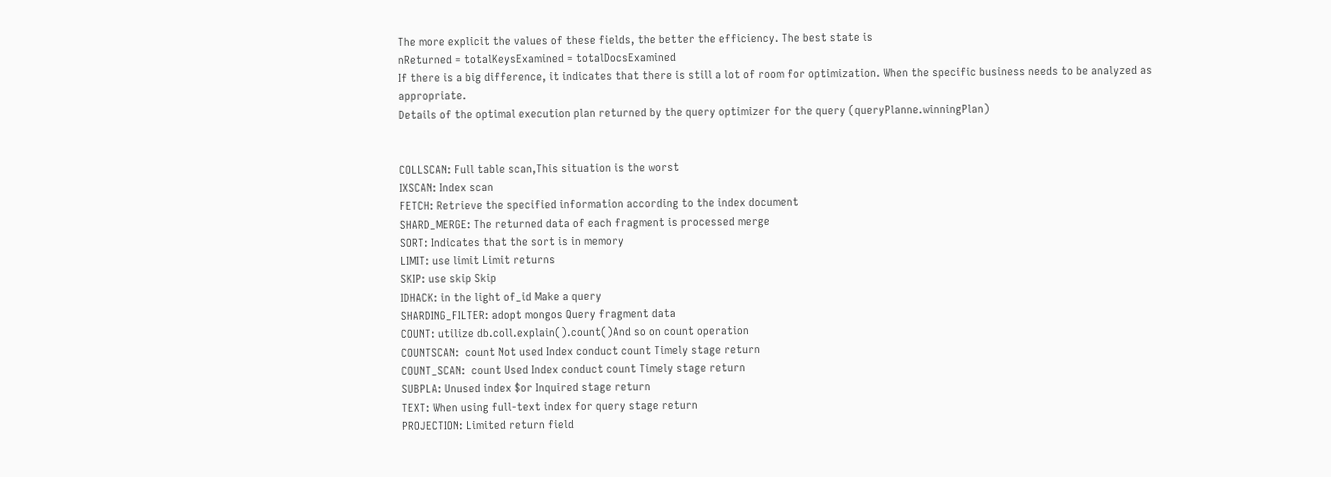The more explicit the values of these fields, the better the efficiency. The best state is
nReturned = totalKeysExamined = totalDocsExamined
If there is a big difference, it indicates that there is still a lot of room for optimization. When the specific business needs to be analyzed as appropriate.
Details of the optimal execution plan returned by the query optimizer for the query (queryPlanne.winningPlan)


COLLSCAN: Full table scan,This situation is the worst
IXSCAN: Index scan
FETCH: Retrieve the specified information according to the index document
SHARD_MERGE: The returned data of each fragment is processed merge
SORT: Indicates that the sort is in memory
LIMIT: use limit Limit returns
SKIP: use skip Skip
IDHACK: in the light of_id Make a query
SHARDING_FILTER: adopt mongos Query fragment data
COUNT: utilize db.coll.explain().count()And so on count operation
COUNTSCAN:  count Not used Index conduct count Timely stage return
COUNT_SCAN:  count Used Index conduct count Timely stage return
SUBPLA: Unused index $or Inquired stage return
TEXT: When using full-text index for query stage return
PROJECTION: Limited return field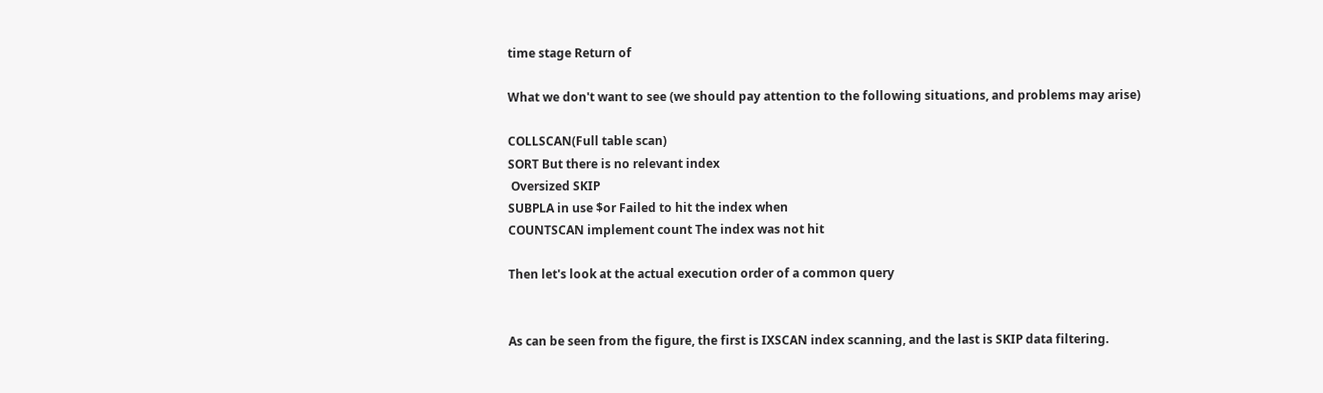time stage Return of

What we don't want to see (we should pay attention to the following situations, and problems may arise)

COLLSCAN(Full table scan)
SORT But there is no relevant index
 Oversized SKIP
SUBPLA in use $or Failed to hit the index when
COUNTSCAN implement count The index was not hit

Then let's look at the actual execution order of a common query


As can be seen from the figure, the first is IXSCAN index scanning, and the last is SKIP data filtering.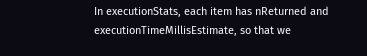In executionStats, each item has nReturned and executionTimeMillisEstimate, so that we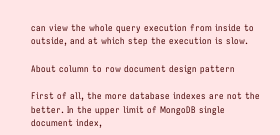can view the whole query execution from inside to outside, and at which step the execution is slow.

About column to row document design pattern

First of all, the more database indexes are not the better. In the upper limit of MongoDB single document index,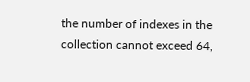the number of indexes in the collection cannot exceed 64,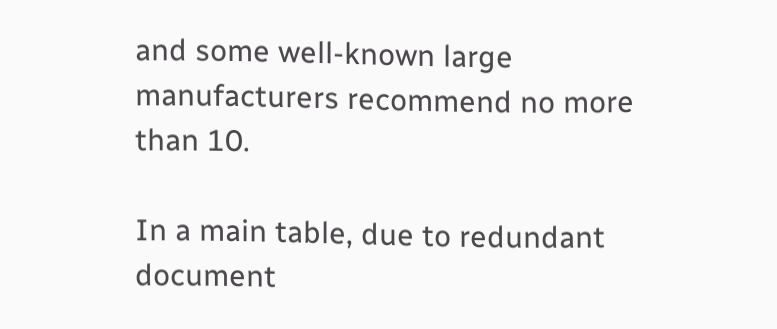and some well-known large manufacturers recommend no more than 10.

In a main table, due to redundant document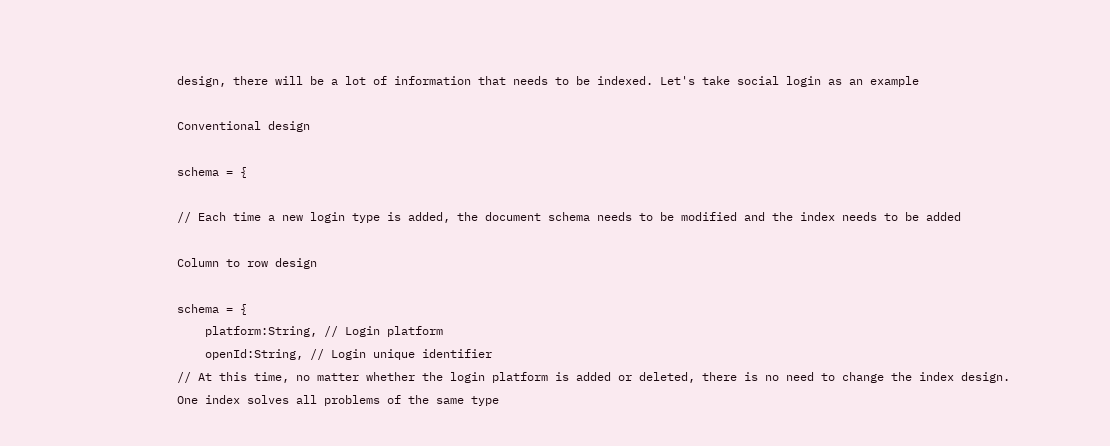design, there will be a lot of information that needs to be indexed. Let's take social login as an example

Conventional design

schema = {

// Each time a new login type is added, the document schema needs to be modified and the index needs to be added

Column to row design

schema = {
    platform:String, // Login platform
    openId:String, // Login unique identifier
// At this time, no matter whether the login platform is added or deleted, there is no need to change the index design. One index solves all problems of the same type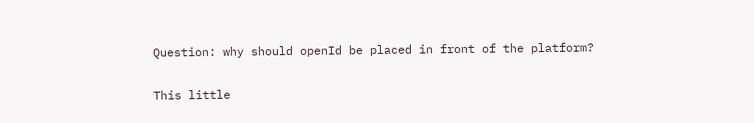Question: why should openId be placed in front of the platform?

This little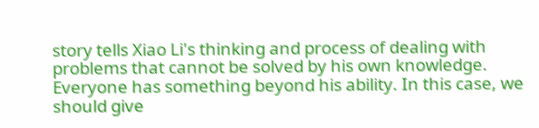story tells Xiao Li's thinking and process of dealing with problems that cannot be solved by his own knowledge. Everyone has something beyond his ability. In this case, we should give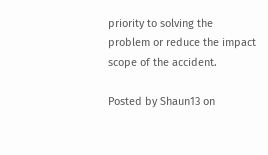priority to solving the problem or reduce the impact scope of the accident.

Posted by Shaun13 on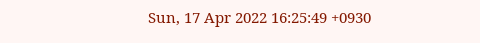Sun, 17 Apr 2022 16:25:49 +0930